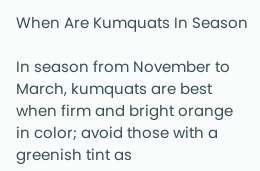When Are Kumquats In Season

In season from November to March, kumquats are best when firm and bright orange in color; avoid those with a greenish tint as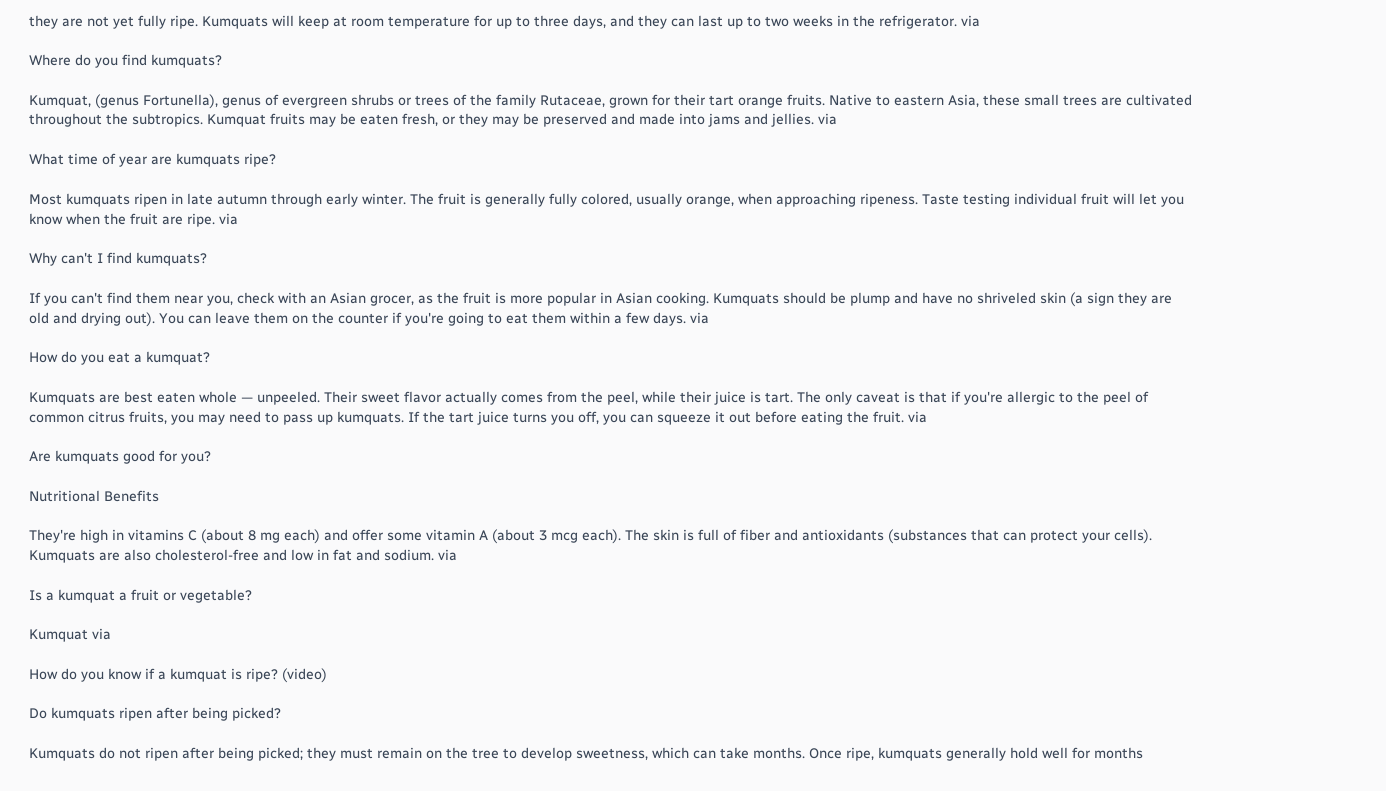they are not yet fully ripe. Kumquats will keep at room temperature for up to three days, and they can last up to two weeks in the refrigerator. via

Where do you find kumquats?

Kumquat, (genus Fortunella), genus of evergreen shrubs or trees of the family Rutaceae, grown for their tart orange fruits. Native to eastern Asia, these small trees are cultivated throughout the subtropics. Kumquat fruits may be eaten fresh, or they may be preserved and made into jams and jellies. via

What time of year are kumquats ripe?

Most kumquats ripen in late autumn through early winter. The fruit is generally fully colored, usually orange, when approaching ripeness. Taste testing individual fruit will let you know when the fruit are ripe. via

Why can't I find kumquats?

If you can't find them near you, check with an Asian grocer, as the fruit is more popular in Asian cooking. Kumquats should be plump and have no shriveled skin (a sign they are old and drying out). You can leave them on the counter if you're going to eat them within a few days. via

How do you eat a kumquat?

Kumquats are best eaten whole — unpeeled. Their sweet flavor actually comes from the peel, while their juice is tart. The only caveat is that if you're allergic to the peel of common citrus fruits, you may need to pass up kumquats. If the tart juice turns you off, you can squeeze it out before eating the fruit. via

Are kumquats good for you?

Nutritional Benefits

They're high in vitamins C (about 8 mg each) and offer some vitamin A (about 3 mcg each). The skin is full of fiber and antioxidants (substances that can protect your cells). Kumquats are also cholesterol-free and low in fat and sodium. via

Is a kumquat a fruit or vegetable?

Kumquat via

How do you know if a kumquat is ripe? (video)

Do kumquats ripen after being picked?

Kumquats do not ripen after being picked; they must remain on the tree to develop sweetness, which can take months. Once ripe, kumquats generally hold well for months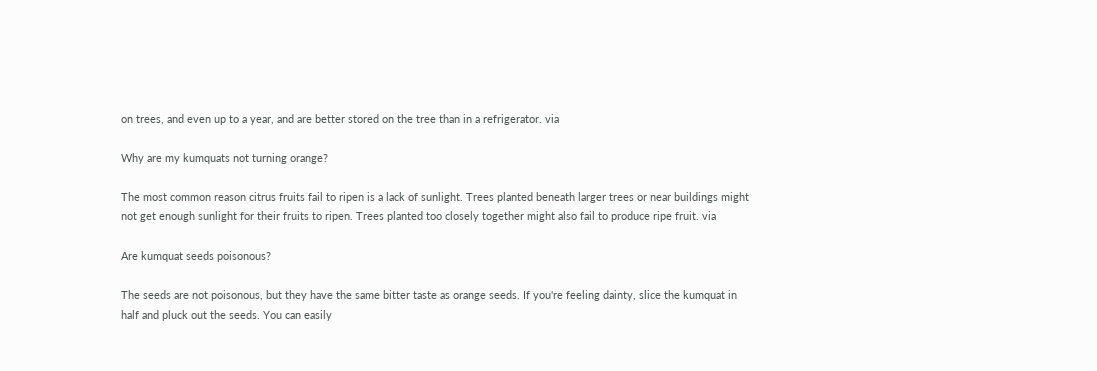on trees, and even up to a year, and are better stored on the tree than in a refrigerator. via

Why are my kumquats not turning orange?

The most common reason citrus fruits fail to ripen is a lack of sunlight. Trees planted beneath larger trees or near buildings might not get enough sunlight for their fruits to ripen. Trees planted too closely together might also fail to produce ripe fruit. via

Are kumquat seeds poisonous?

The seeds are not poisonous, but they have the same bitter taste as orange seeds. If you're feeling dainty, slice the kumquat in half and pluck out the seeds. You can easily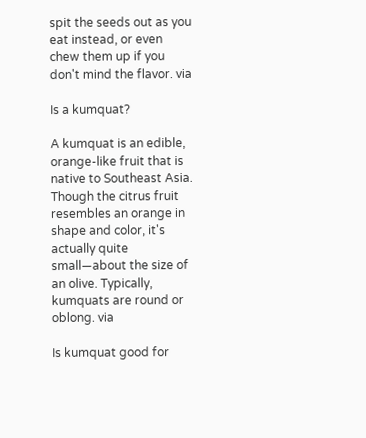spit the seeds out as you eat instead, or even chew them up if you don't mind the flavor. via

Is a kumquat?

A kumquat is an edible, orange-like fruit that is native to Southeast Asia. Though the citrus fruit resembles an orange in shape and color, it's actually quite small—about the size of an olive. Typically, kumquats are round or oblong. via

Is kumquat good for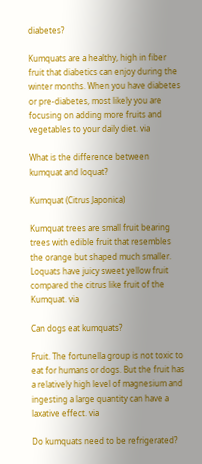diabetes?

Kumquats are a healthy, high in fiber fruit that diabetics can enjoy during the winter months. When you have diabetes or pre-diabetes, most likely you are focusing on adding more fruits and vegetables to your daily diet. via

What is the difference between kumquat and loquat?

Kumquat (Citrus Japonica)

Kumquat trees are small fruit bearing trees with edible fruit that resembles the orange but shaped much smaller. Loquats have juicy sweet yellow fruit compared the citrus like fruit of the Kumquat. via

Can dogs eat kumquats?

Fruit. The fortunella group is not toxic to eat for humans or dogs. But the fruit has a relatively high level of magnesium and ingesting a large quantity can have a laxative effect. via

Do kumquats need to be refrigerated?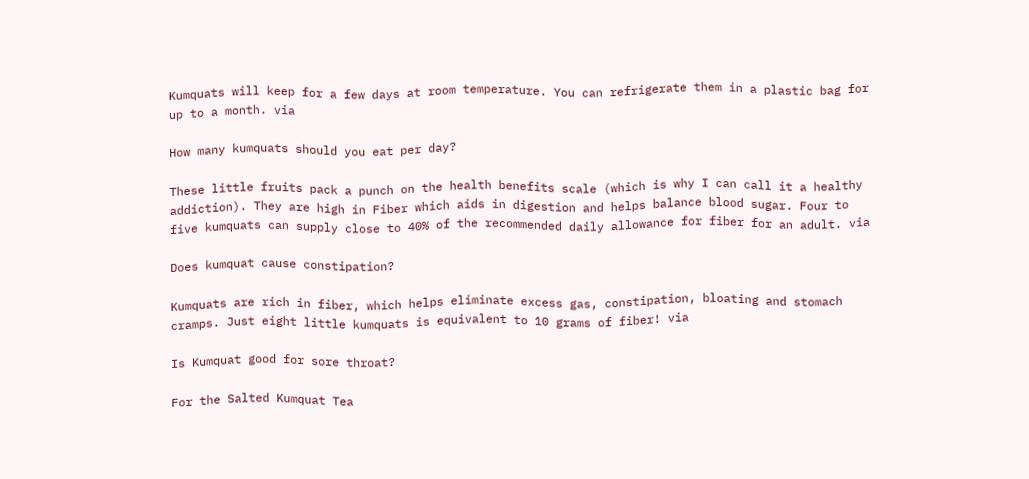Kumquats will keep for a few days at room temperature. You can refrigerate them in a plastic bag for up to a month. via

How many kumquats should you eat per day?

These little fruits pack a punch on the health benefits scale (which is why I can call it a healthy addiction). They are high in Fiber which aids in digestion and helps balance blood sugar. Four to five kumquats can supply close to 40% of the recommended daily allowance for fiber for an adult. via

Does kumquat cause constipation?

Kumquats are rich in fiber, which helps eliminate excess gas, constipation, bloating and stomach cramps. Just eight little kumquats is equivalent to 10 grams of fiber! via

Is Kumquat good for sore throat?

For the Salted Kumquat Tea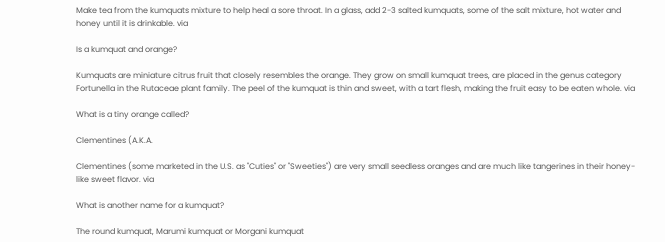Make tea from the kumquats mixture to help heal a sore throat. In a glass, add 2-3 salted kumquats, some of the salt mixture, hot water and honey until it is drinkable. via

Is a kumquat and orange?

Kumquats are miniature citrus fruit that closely resembles the orange. They grow on small kumquat trees, are placed in the genus category Fortunella in the Rutaceae plant family. The peel of the kumquat is thin and sweet, with a tart flesh, making the fruit easy to be eaten whole. via

What is a tiny orange called?

Clementines (A.K.A.

Clementines (some marketed in the U.S. as "Cuties" or "Sweeties") are very small seedless oranges and are much like tangerines in their honey-like sweet flavor. via

What is another name for a kumquat?

The round kumquat, Marumi kumquat or Morgani kumquat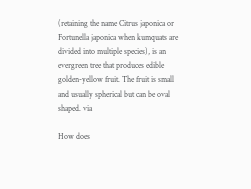(retaining the name Citrus japonica or Fortunella japonica when kumquats are divided into multiple species), is an evergreen tree that produces edible golden-yellow fruit. The fruit is small and usually spherical but can be oval shaped. via

How does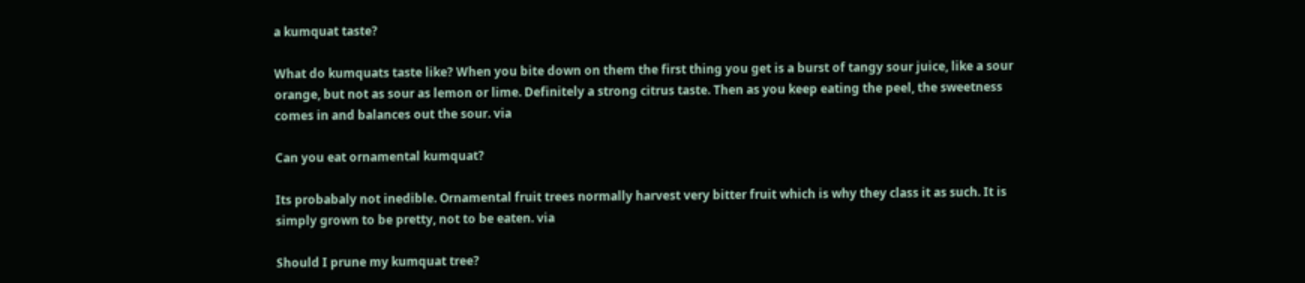a kumquat taste?

What do kumquats taste like? When you bite down on them the first thing you get is a burst of tangy sour juice, like a sour orange, but not as sour as lemon or lime. Definitely a strong citrus taste. Then as you keep eating the peel, the sweetness comes in and balances out the sour. via

Can you eat ornamental kumquat?

Its probabaly not inedible. Ornamental fruit trees normally harvest very bitter fruit which is why they class it as such. It is simply grown to be pretty, not to be eaten. via

Should I prune my kumquat tree?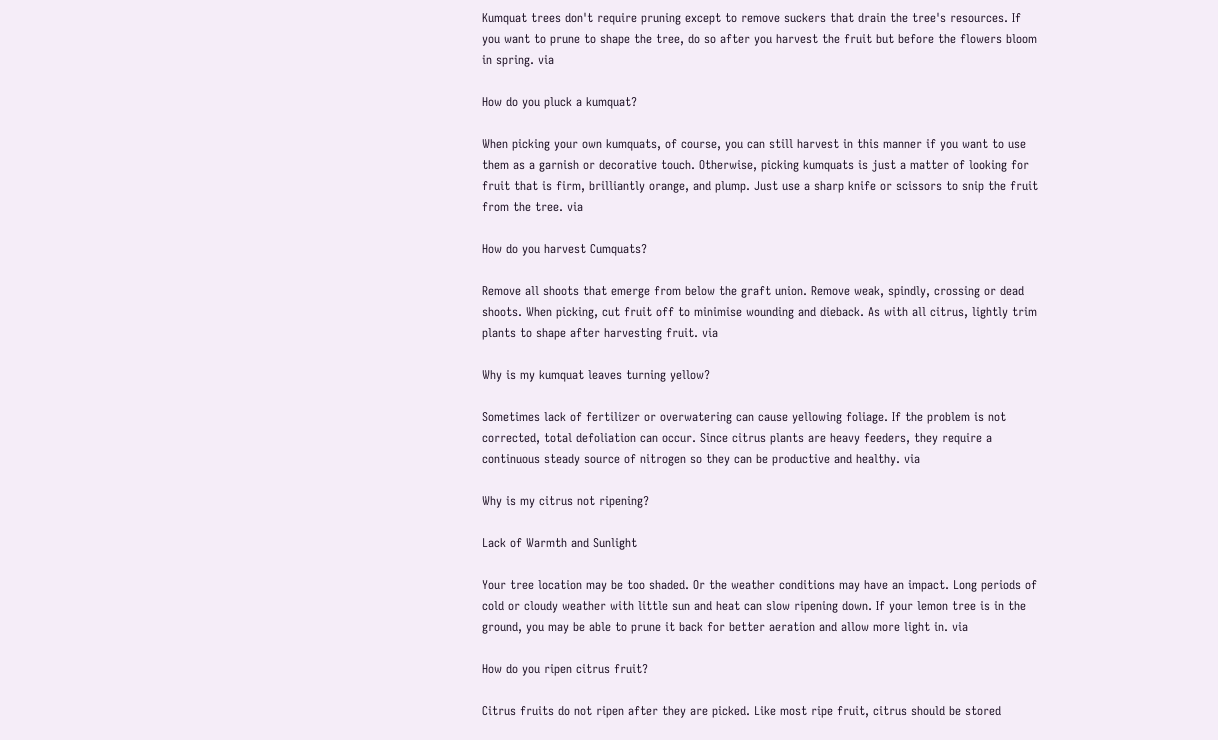Kumquat trees don't require pruning except to remove suckers that drain the tree's resources. If you want to prune to shape the tree, do so after you harvest the fruit but before the flowers bloom in spring. via

How do you pluck a kumquat?

When picking your own kumquats, of course, you can still harvest in this manner if you want to use them as a garnish or decorative touch. Otherwise, picking kumquats is just a matter of looking for fruit that is firm, brilliantly orange, and plump. Just use a sharp knife or scissors to snip the fruit from the tree. via

How do you harvest Cumquats?

Remove all shoots that emerge from below the graft union. Remove weak, spindly, crossing or dead shoots. When picking, cut fruit off to minimise wounding and dieback. As with all citrus, lightly trim plants to shape after harvesting fruit. via

Why is my kumquat leaves turning yellow?

Sometimes lack of fertilizer or overwatering can cause yellowing foliage. If the problem is not corrected, total defoliation can occur. Since citrus plants are heavy feeders, they require a continuous steady source of nitrogen so they can be productive and healthy. via

Why is my citrus not ripening?

Lack of Warmth and Sunlight

Your tree location may be too shaded. Or the weather conditions may have an impact. Long periods of cold or cloudy weather with little sun and heat can slow ripening down. If your lemon tree is in the ground, you may be able to prune it back for better aeration and allow more light in. via

How do you ripen citrus fruit?

Citrus fruits do not ripen after they are picked. Like most ripe fruit, citrus should be stored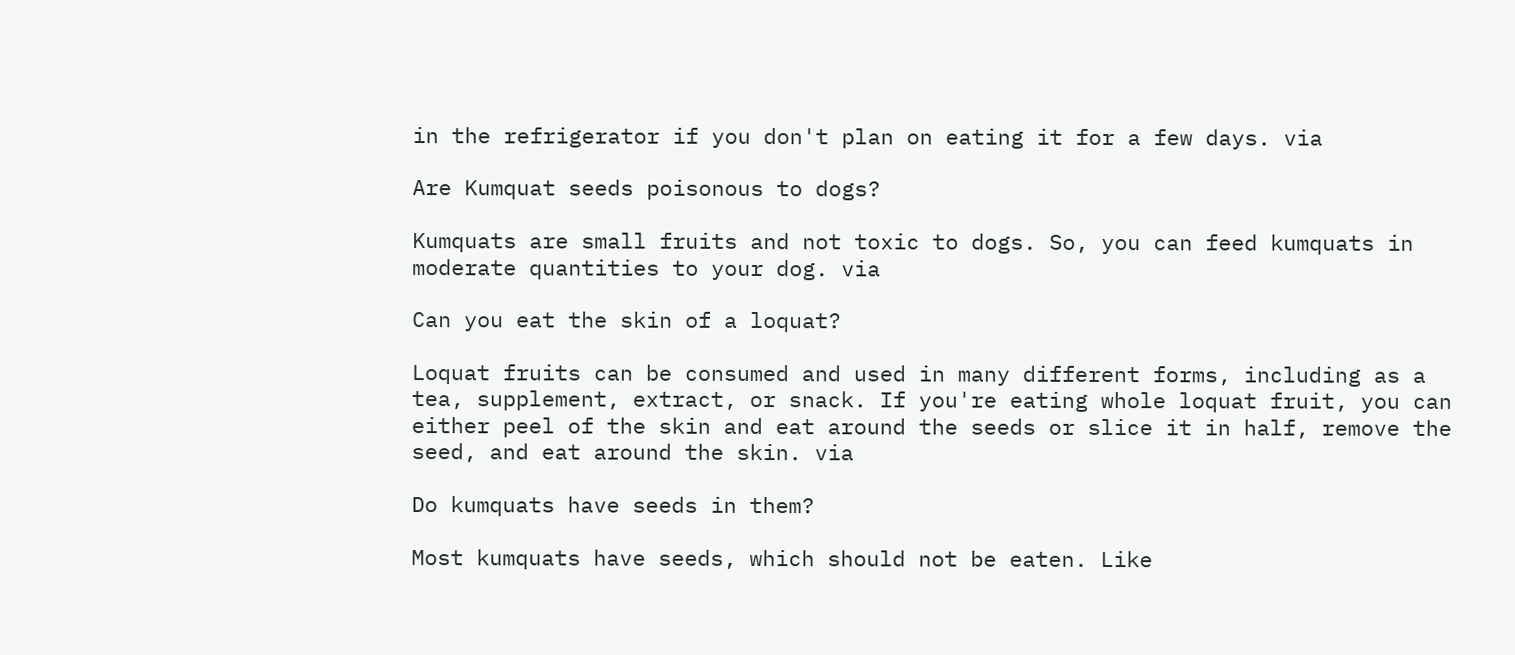in the refrigerator if you don't plan on eating it for a few days. via

Are Kumquat seeds poisonous to dogs?

Kumquats are small fruits and not toxic to dogs. So, you can feed kumquats in moderate quantities to your dog. via

Can you eat the skin of a loquat?

Loquat fruits can be consumed and used in many different forms, including as a tea, supplement, extract, or snack. If you're eating whole loquat fruit, you can either peel of the skin and eat around the seeds or slice it in half, remove the seed, and eat around the skin. via

Do kumquats have seeds in them?

Most kumquats have seeds, which should not be eaten. Like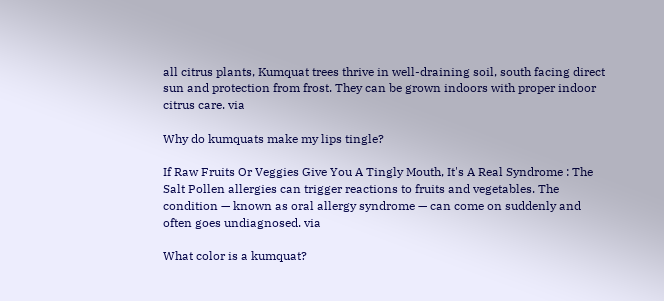all citrus plants, Kumquat trees thrive in well-draining soil, south facing direct sun and protection from frost. They can be grown indoors with proper indoor citrus care. via

Why do kumquats make my lips tingle?

If Raw Fruits Or Veggies Give You A Tingly Mouth, It's A Real Syndrome : The Salt Pollen allergies can trigger reactions to fruits and vegetables. The condition — known as oral allergy syndrome — can come on suddenly and often goes undiagnosed. via

What color is a kumquat?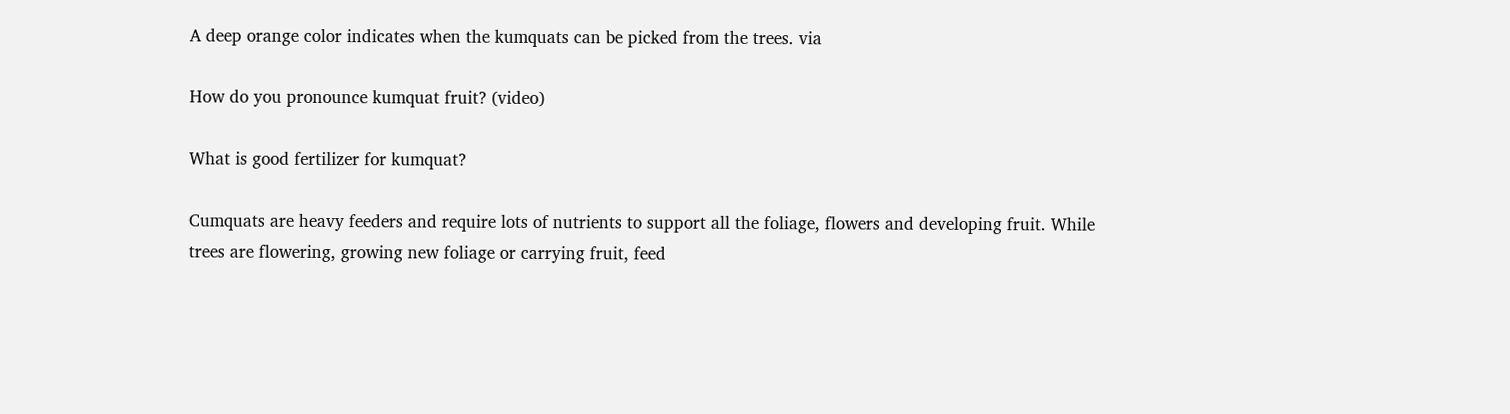A deep orange color indicates when the kumquats can be picked from the trees. via

How do you pronounce kumquat fruit? (video)

What is good fertilizer for kumquat?

Cumquats are heavy feeders and require lots of nutrients to support all the foliage, flowers and developing fruit. While trees are flowering, growing new foliage or carrying fruit, feed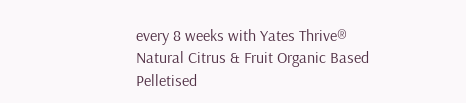every 8 weeks with Yates Thrive® Natural Citrus & Fruit Organic Based Pelletised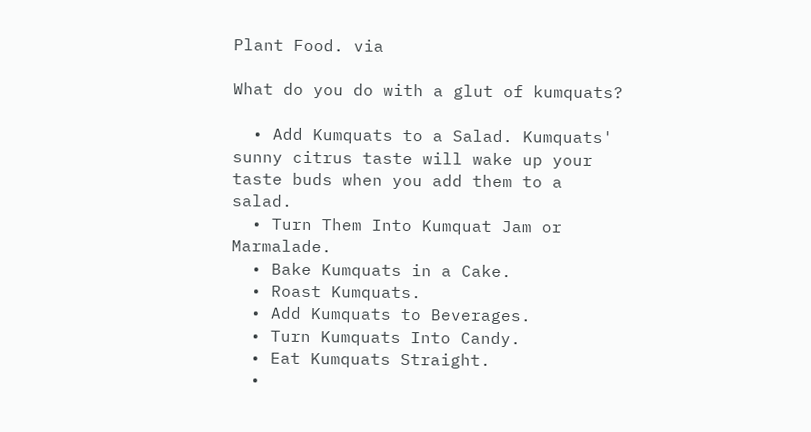Plant Food. via

What do you do with a glut of kumquats?

  • Add Kumquats to a Salad. Kumquats' sunny citrus taste will wake up your taste buds when you add them to a salad.
  • Turn Them Into Kumquat Jam or Marmalade.
  • Bake Kumquats in a Cake.
  • Roast Kumquats.
  • Add Kumquats to Beverages.
  • Turn Kumquats Into Candy.
  • Eat Kumquats Straight.
  •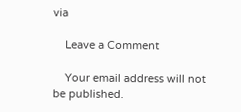via

    Leave a Comment

    Your email address will not be published.